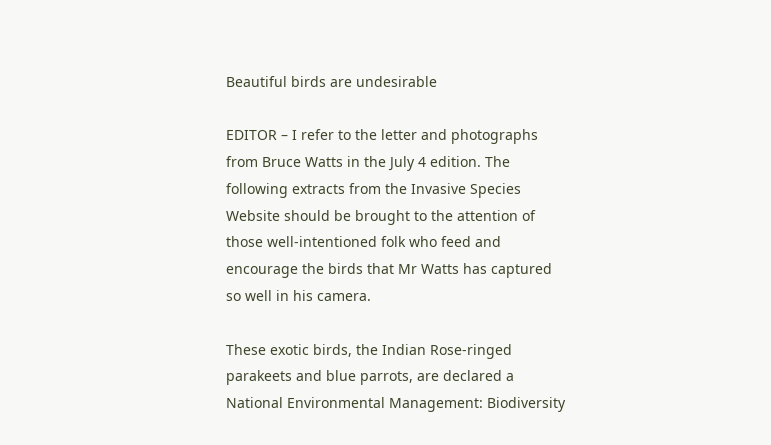Beautiful birds are undesirable

EDITOR – I refer to the letter and photographs from Bruce Watts in the July 4 edition. The following extracts from the Invasive Species Website should be brought to the attention of those well-intentioned folk who feed and encourage the birds that Mr Watts has captured so well in his camera.

These exotic birds, the Indian Rose-ringed parakeets and blue parrots, are declared a National Environmental Management: Biodiversity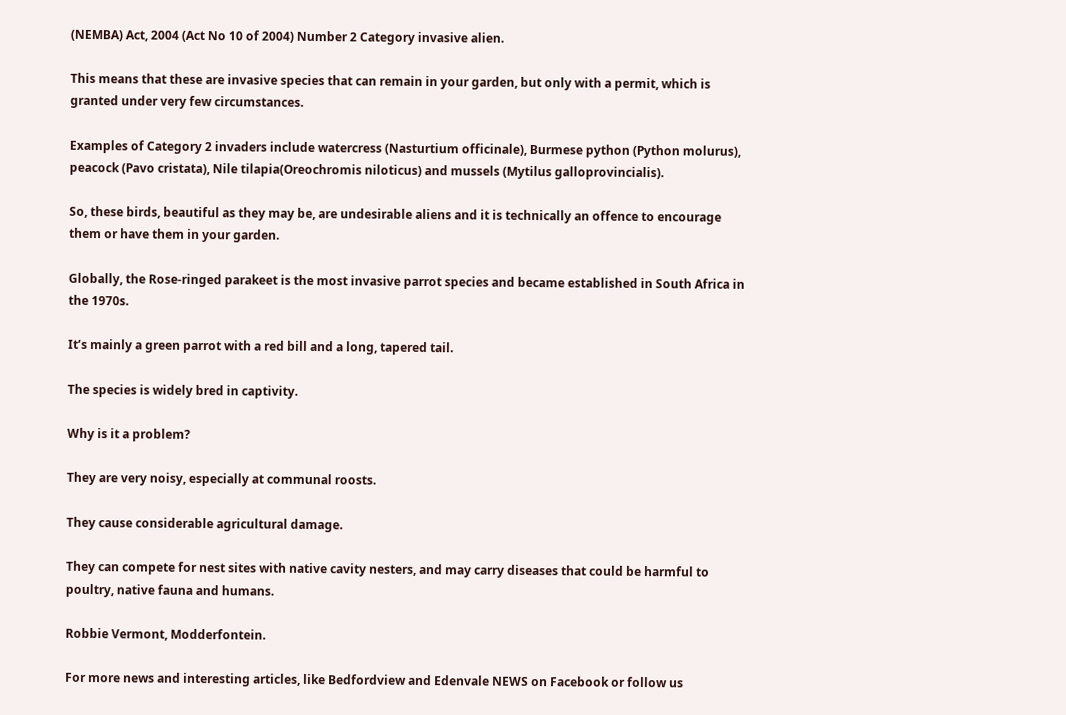(NEMBA) Act, 2004 (Act No 10 of 2004) Number 2 Category invasive alien.

This means that these are invasive species that can remain in your garden, but only with a permit, which is granted under very few circumstances.

Examples of Category 2 invaders include watercress (Nasturtium officinale), Burmese python (Python molurus), peacock (Pavo cristata), Nile tilapia(Oreochromis niloticus) and mussels (Mytilus galloprovincialis).

So, these birds, beautiful as they may be, are undesirable aliens and it is technically an offence to encourage them or have them in your garden.

Globally, the Rose-ringed parakeet is the most invasive parrot species and became established in South Africa in the 1970s.

It’s mainly a green parrot with a red bill and a long, tapered tail.

The species is widely bred in captivity.

Why is it a problem?

They are very noisy, especially at communal roosts.

They cause considerable agricultural damage.

They can compete for nest sites with native cavity nesters, and may carry diseases that could be harmful to poultry, native fauna and humans.

Robbie Vermont, Modderfontein.

For more news and interesting articles, like Bedfordview and Edenvale NEWS on Facebook or follow us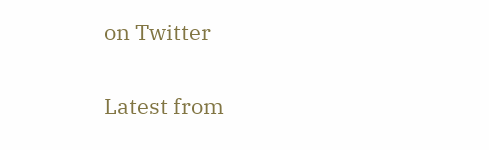on Twitter

Latest from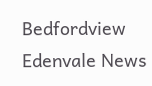Bedfordview Edenvale News